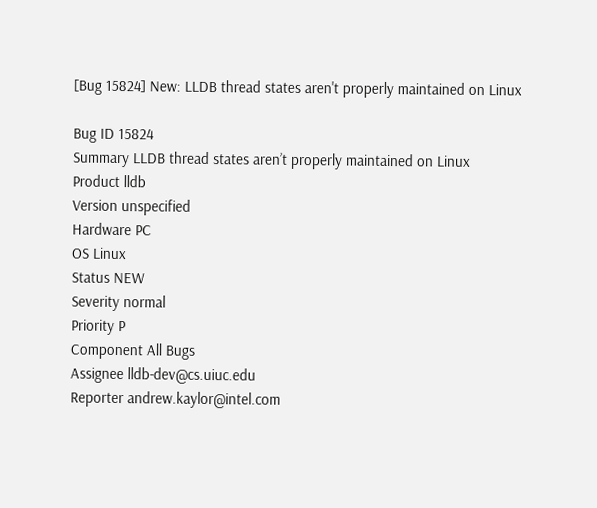[Bug 15824] New: LLDB thread states aren't properly maintained on Linux

Bug ID 15824
Summary LLDB thread states aren’t properly maintained on Linux
Product lldb
Version unspecified
Hardware PC
OS Linux
Status NEW
Severity normal
Priority P
Component All Bugs
Assignee lldb-dev@cs.uiuc.edu
Reporter andrew.kaylor@intel.com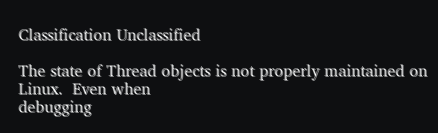Classification Unclassified

The state of Thread objects is not properly maintained on Linux.  Even when
debugging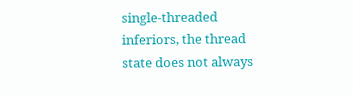single-threaded inferiors, the thread state does not always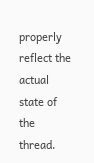properly
reflect the actual state of the thread.